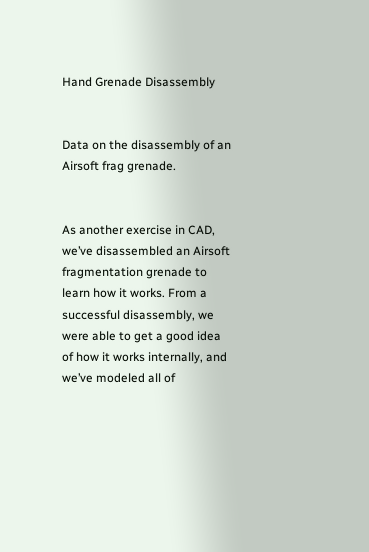Hand Grenade Disassembly


Data on the disassembly of an Airsoft frag grenade.


As another exercise in CAD, we’ve disassembled an Airsoft fragmentation grenade to learn how it works. From a successful disassembly, we were able to get a good idea of how it works internally, and we’ve modeled all of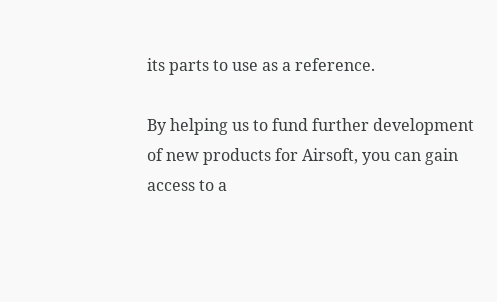its parts to use as a reference.

By helping us to fund further development of new products for Airsoft, you can gain access to a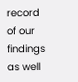record of our findings as well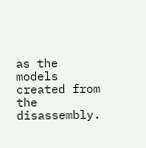as the models created from the disassembly.